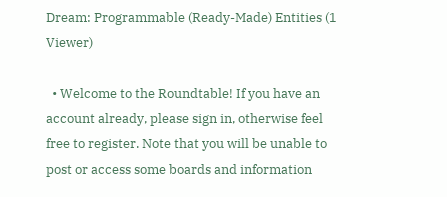Dream: Programmable (Ready-Made) Entities (1 Viewer)

  • Welcome to the Roundtable! If you have an account already, please sign in, otherwise feel free to register. Note that you will be unable to post or access some boards and information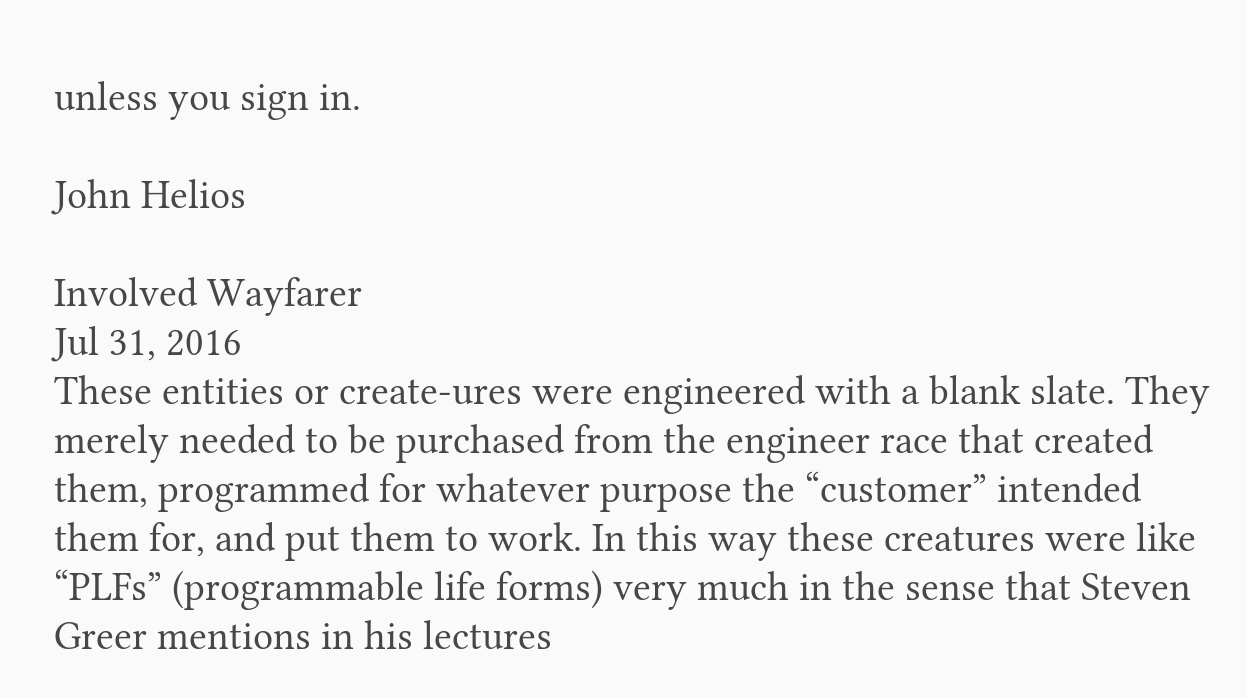unless you sign in.

John Helios

Involved Wayfarer
Jul 31, 2016
These entities or create-ures were engineered with a blank slate. They merely needed to be purchased from the engineer race that created them, programmed for whatever purpose the “customer” intended them for, and put them to work. In this way these creatures were like “PLFs” (programmable life forms) very much in the sense that Steven Greer mentions in his lectures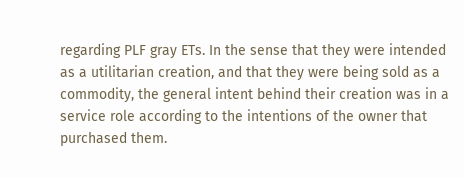regarding PLF gray ETs. In the sense that they were intended as a utilitarian creation, and that they were being sold as a commodity, the general intent behind their creation was in a service role according to the intentions of the owner that purchased them.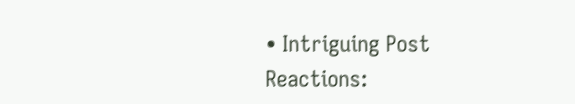• Intriguing Post
Reactions: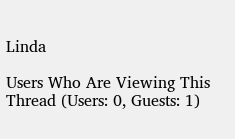Linda

Users Who Are Viewing This Thread (Users: 0, Guests: 1)